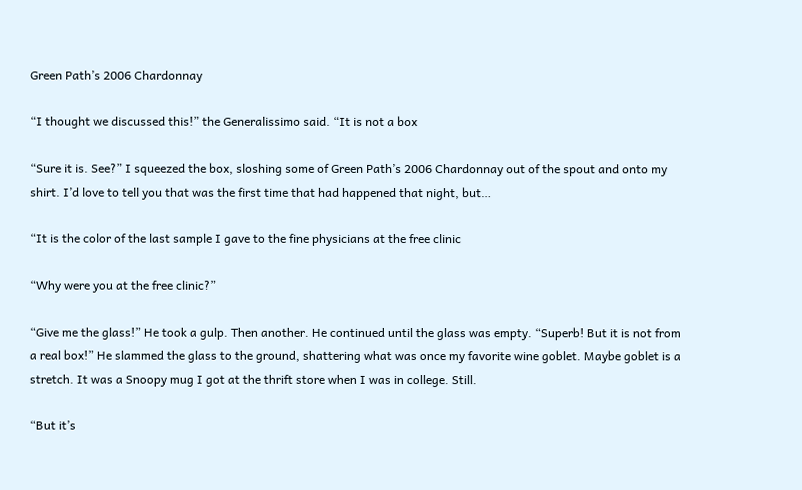Green Path’s 2006 Chardonnay

“I thought we discussed this!” the Generalissimo said. “It is not a box

“Sure it is. See?” I squeezed the box, sloshing some of Green Path’s 2006 Chardonnay out of the spout and onto my shirt. I’d love to tell you that was the first time that had happened that night, but…

“It is the color of the last sample I gave to the fine physicians at the free clinic

“Why were you at the free clinic?”

“Give me the glass!” He took a gulp. Then another. He continued until the glass was empty. “Superb! But it is not from a real box!” He slammed the glass to the ground, shattering what was once my favorite wine goblet. Maybe goblet is a stretch. It was a Snoopy mug I got at the thrift store when I was in college. Still.

“But it’s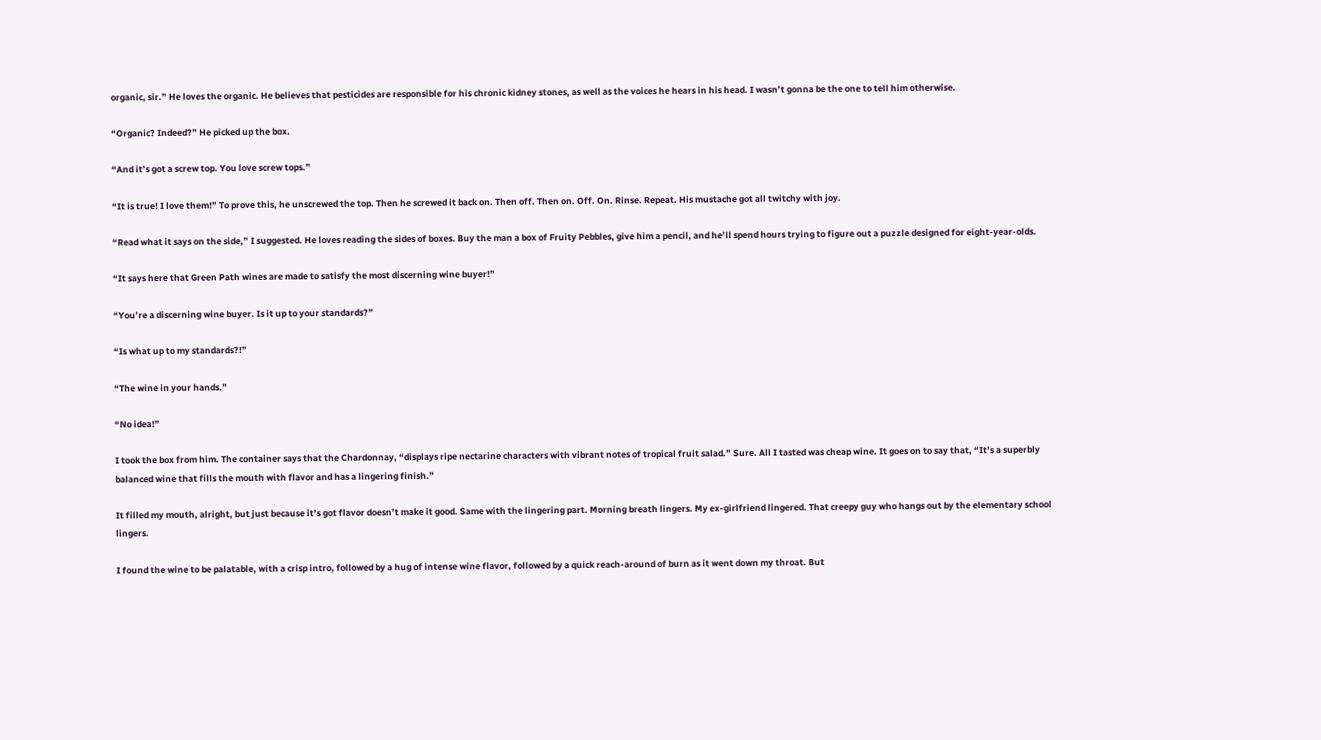organic, sir.” He loves the organic. He believes that pesticides are responsible for his chronic kidney stones, as well as the voices he hears in his head. I wasn’t gonna be the one to tell him otherwise.

“Organic? Indeed?” He picked up the box.

“And it’s got a screw top. You love screw tops.”

“It is true! I love them!” To prove this, he unscrewed the top. Then he screwed it back on. Then off. Then on. Off. On. Rinse. Repeat. His mustache got all twitchy with joy.

“Read what it says on the side,” I suggested. He loves reading the sides of boxes. Buy the man a box of Fruity Pebbles, give him a pencil, and he’ll spend hours trying to figure out a puzzle designed for eight-year-olds.

“It says here that Green Path wines are made to satisfy the most discerning wine buyer!”

“You’re a discerning wine buyer. Is it up to your standards?”

“Is what up to my standards?!”

“The wine in your hands.”

“No idea!”

I took the box from him. The container says that the Chardonnay, “displays ripe nectarine characters with vibrant notes of tropical fruit salad.” Sure. All I tasted was cheap wine. It goes on to say that, “It’s a superbly balanced wine that fills the mouth with flavor and has a lingering finish.”

It filled my mouth, alright, but just because it’s got flavor doesn’t make it good. Same with the lingering part. Morning breath lingers. My ex-girlfriend lingered. That creepy guy who hangs out by the elementary school lingers.

I found the wine to be palatable, with a crisp intro, followed by a hug of intense wine flavor, followed by a quick reach-around of burn as it went down my throat. But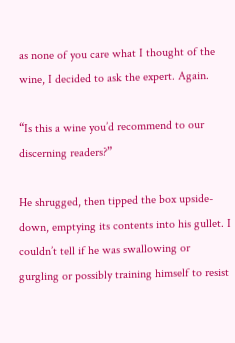as none of you care what I thought of the wine, I decided to ask the expert. Again.

“Is this a wine you’d recommend to our discerning readers?”

He shrugged, then tipped the box upside-down, emptying its contents into his gullet. I couldn’t tell if he was swallowing or gurgling or possibly training himself to resist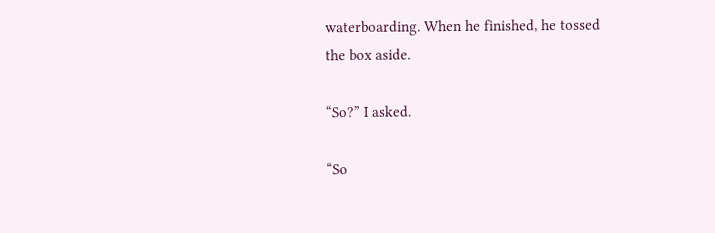waterboarding. When he finished, he tossed the box aside.

“So?” I asked.

“So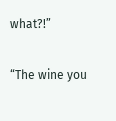what?!”

“The wine you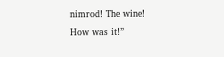nimrod! The wine! How was it!”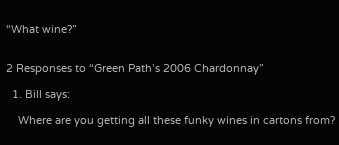“What wine?”


2 Responses to “Green Path’s 2006 Chardonnay”

  1. Bill says:

    Where are you getting all these funky wines in cartons from?